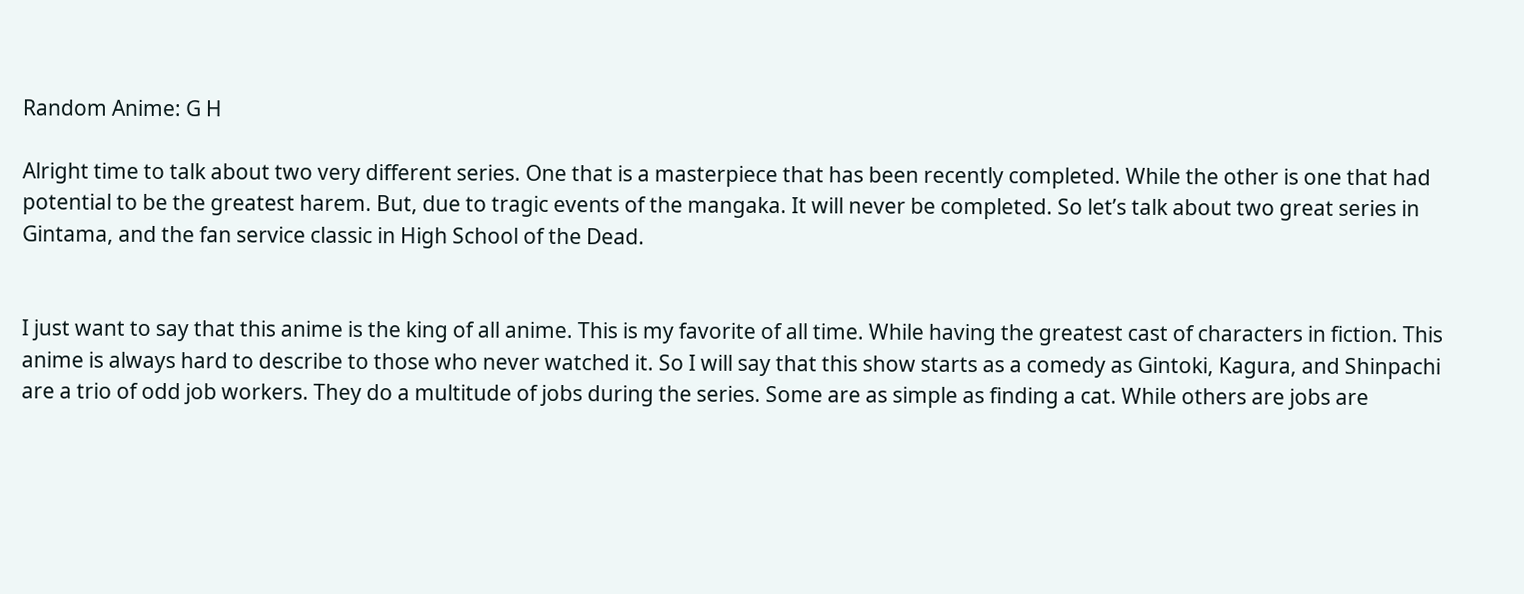Random Anime: G H

Alright time to talk about two very different series. One that is a masterpiece that has been recently completed. While the other is one that had potential to be the greatest harem. But, due to tragic events of the mangaka. It will never be completed. So let’s talk about two great series in Gintama, and the fan service classic in High School of the Dead.


I just want to say that this anime is the king of all anime. This is my favorite of all time. While having the greatest cast of characters in fiction. This anime is always hard to describe to those who never watched it. So I will say that this show starts as a comedy as Gintoki, Kagura, and Shinpachi are a trio of odd job workers. They do a multitude of jobs during the series. Some are as simple as finding a cat. While others are jobs are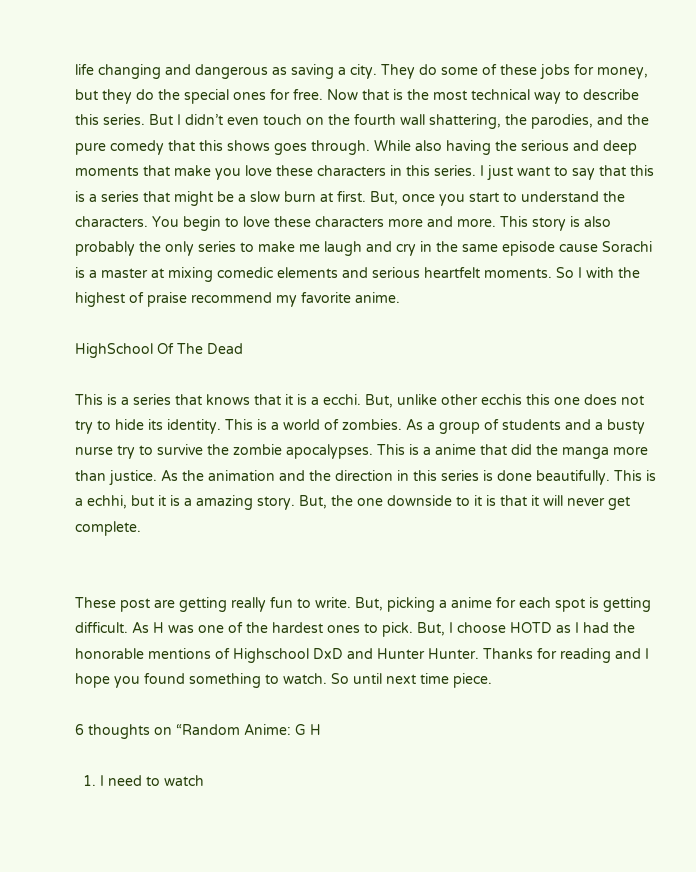life changing and dangerous as saving a city. They do some of these jobs for money, but they do the special ones for free. Now that is the most technical way to describe this series. But I didn’t even touch on the fourth wall shattering, the parodies, and the pure comedy that this shows goes through. While also having the serious and deep moments that make you love these characters in this series. I just want to say that this is a series that might be a slow burn at first. But, once you start to understand the characters. You begin to love these characters more and more. This story is also probably the only series to make me laugh and cry in the same episode cause Sorachi is a master at mixing comedic elements and serious heartfelt moments. So I with the highest of praise recommend my favorite anime.

HighSchool Of The Dead

This is a series that knows that it is a ecchi. But, unlike other ecchis this one does not try to hide its identity. This is a world of zombies. As a group of students and a busty nurse try to survive the zombie apocalypses. This is a anime that did the manga more than justice. As the animation and the direction in this series is done beautifully. This is a echhi, but it is a amazing story. But, the one downside to it is that it will never get complete.


These post are getting really fun to write. But, picking a anime for each spot is getting difficult. As H was one of the hardest ones to pick. But, I choose HOTD as I had the honorable mentions of Highschool DxD and Hunter Hunter. Thanks for reading and I hope you found something to watch. So until next time piece.

6 thoughts on “Random Anime: G H

  1. I need to watch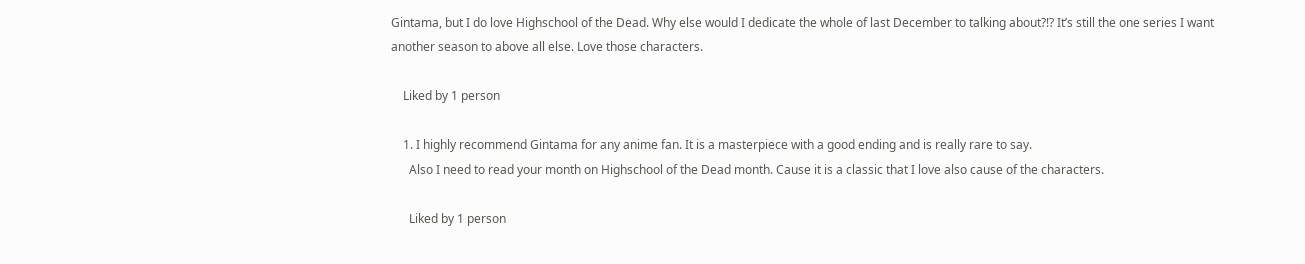Gintama, but I do love Highschool of the Dead. Why else would I dedicate the whole of last December to talking about?!? It’s still the one series I want another season to above all else. Love those characters.

    Liked by 1 person

    1. I highly recommend Gintama for any anime fan. It is a masterpiece with a good ending and is really rare to say.
      Also I need to read your month on Highschool of the Dead month. Cause it is a classic that I love also cause of the characters.

      Liked by 1 person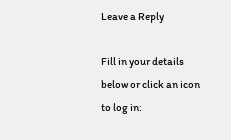Leave a Reply

Fill in your details below or click an icon to log in: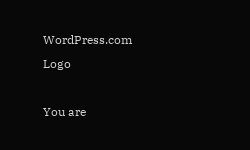WordPress.com Logo

You are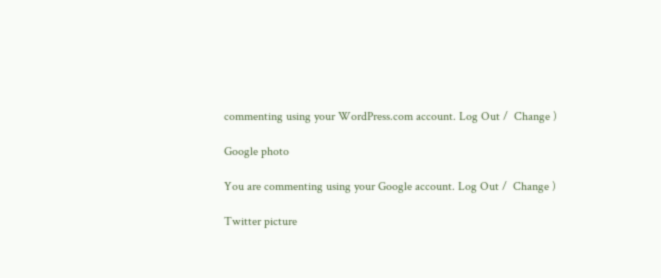commenting using your WordPress.com account. Log Out /  Change )

Google photo

You are commenting using your Google account. Log Out /  Change )

Twitter picture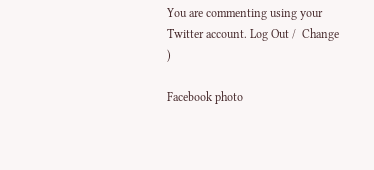You are commenting using your Twitter account. Log Out /  Change )

Facebook photo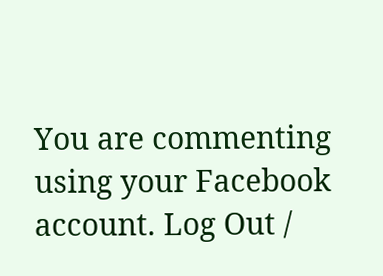You are commenting using your Facebook account. Log Out /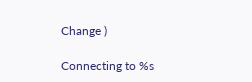Change )

Connecting to %s